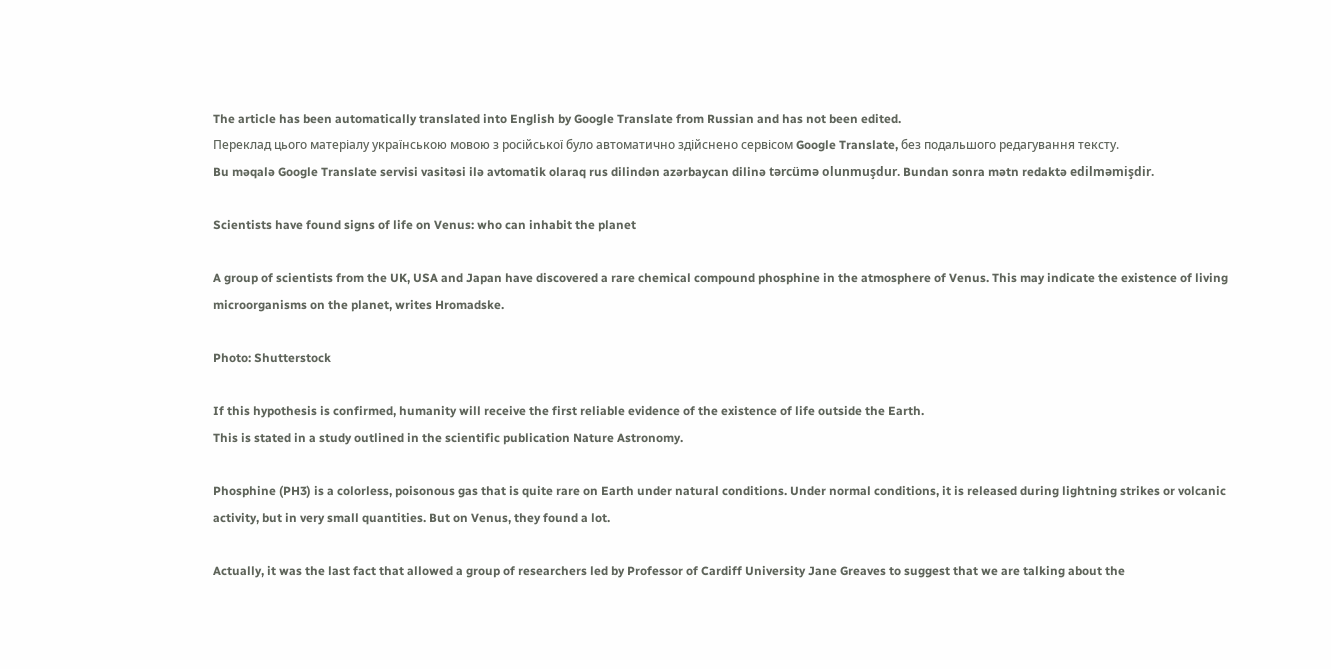The article has been automatically translated into English by Google Translate from Russian and has not been edited.
Переклад цього матеріалу українською мовою з російської було автоматично здійснено сервісом Google Translate, без подальшого редагування тексту.
Bu məqalə Google Translate servisi vasitəsi ilə avtomatik olaraq rus dilindən azərbaycan dilinə tərcümə olunmuşdur. Bundan sonra mətn redaktə edilməmişdir.

Scientists have found signs of life on Venus: who can inhabit the planet

A group of scientists from the UK, USA and Japan have discovered a rare chemical compound phosphine in the atmosphere of Venus. This may indicate the existence of living microorganisms on the planet, writes Hromadske.

Photo: Shutterstock

If this hypothesis is confirmed, humanity will receive the first reliable evidence of the existence of life outside the Earth.
This is stated in a study outlined in the scientific publication Nature Astronomy.

Phosphine (PH3) is a colorless, poisonous gas that is quite rare on Earth under natural conditions. Under normal conditions, it is released during lightning strikes or volcanic activity, but in very small quantities. But on Venus, they found a lot.

Actually, it was the last fact that allowed a group of researchers led by Professor of Cardiff University Jane Greaves to suggest that we are talking about the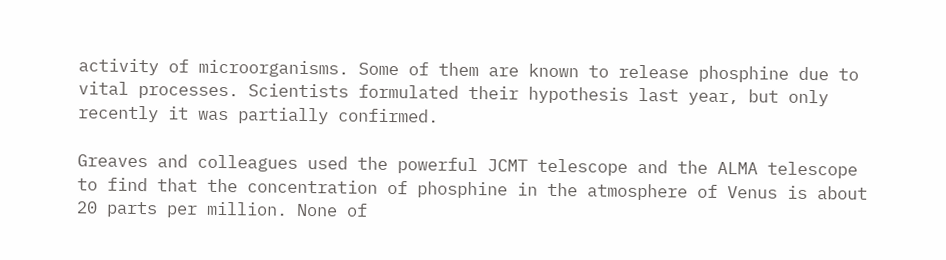activity of microorganisms. Some of them are known to release phosphine due to vital processes. Scientists formulated their hypothesis last year, but only recently it was partially confirmed.

Greaves and colleagues used the powerful JCMT telescope and the ALMA telescope to find that the concentration of phosphine in the atmosphere of Venus is about 20 parts per million. None of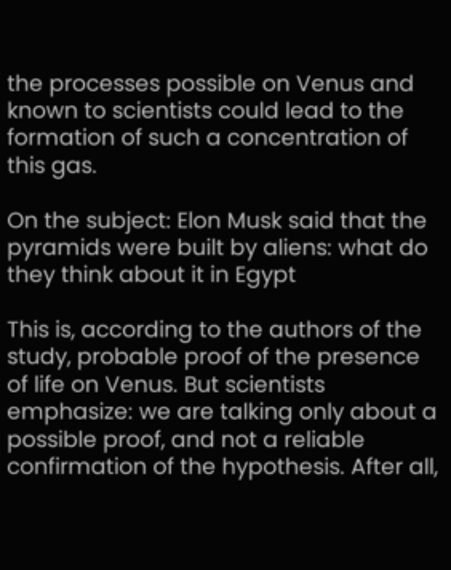the processes possible on Venus and known to scientists could lead to the formation of such a concentration of this gas.

On the subject: Elon Musk said that the pyramids were built by aliens: what do they think about it in Egypt

This is, according to the authors of the study, probable proof of the presence of life on Venus. But scientists emphasize: we are talking only about a possible proof, and not a reliable confirmation of the hypothesis. After all,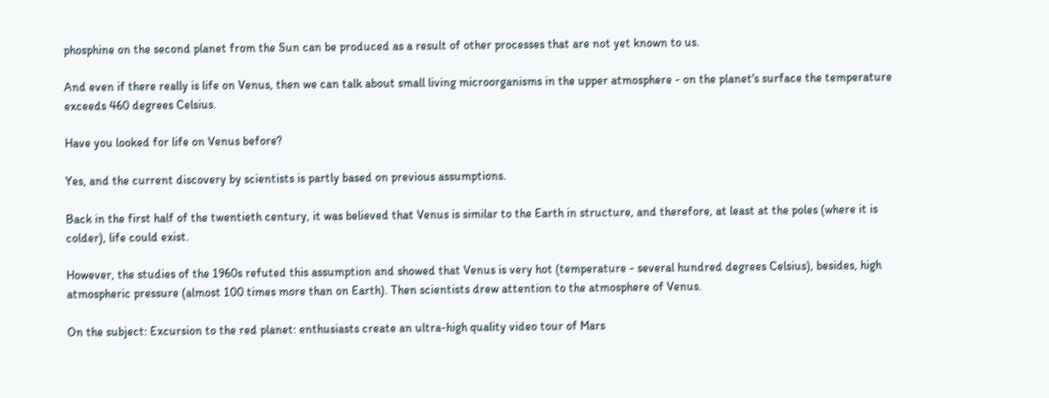phosphine on the second planet from the Sun can be produced as a result of other processes that are not yet known to us.

And even if there really is life on Venus, then we can talk about small living microorganisms in the upper atmosphere - on the planet's surface the temperature exceeds 460 degrees Celsius.

Have you looked for life on Venus before?

Yes, and the current discovery by scientists is partly based on previous assumptions.

Back in the first half of the twentieth century, it was believed that Venus is similar to the Earth in structure, and therefore, at least at the poles (where it is colder), life could exist.

However, the studies of the 1960s refuted this assumption and showed that Venus is very hot (temperature - several hundred degrees Celsius), besides, high atmospheric pressure (almost 100 times more than on Earth). Then scientists drew attention to the atmosphere of Venus.

On the subject: Excursion to the red planet: enthusiasts create an ultra-high quality video tour of Mars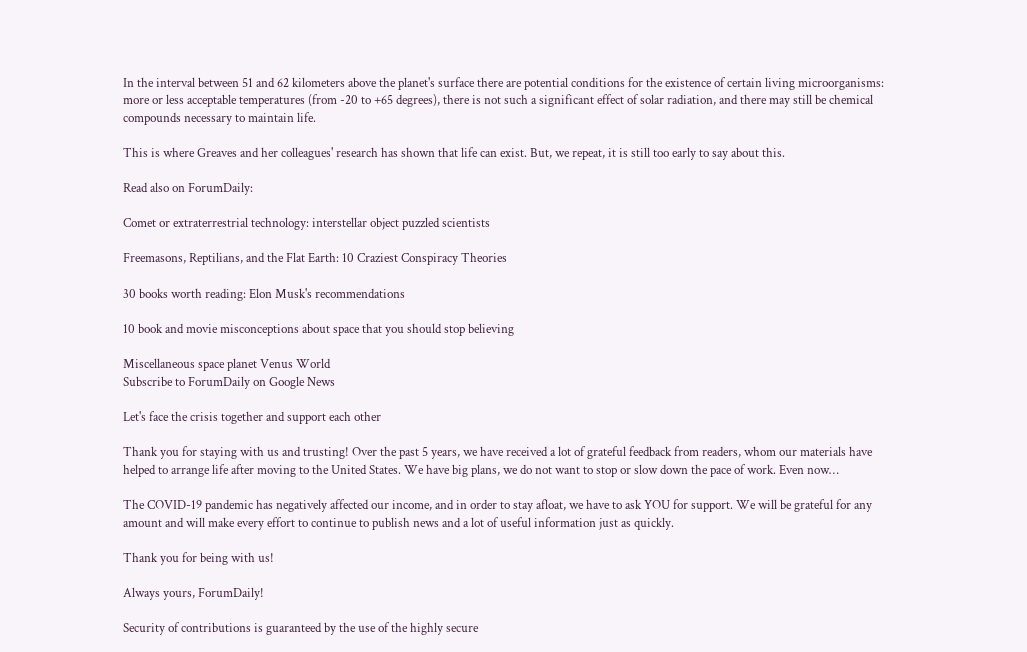In the interval between 51 and 62 kilometers above the planet's surface there are potential conditions for the existence of certain living microorganisms: more or less acceptable temperatures (from -20 to +65 degrees), there is not such a significant effect of solar radiation, and there may still be chemical compounds necessary to maintain life.

This is where Greaves and her colleagues' research has shown that life can exist. But, we repeat, it is still too early to say about this.

Read also on ForumDaily:

Comet or extraterrestrial technology: interstellar object puzzled scientists

Freemasons, Reptilians, and the Flat Earth: 10 Craziest Conspiracy Theories

30 books worth reading: Elon Musk's recommendations

10 book and movie misconceptions about space that you should stop believing

Miscellaneous space planet Venus World
Subscribe to ForumDaily on Google News

Let's face the crisis together and support each other

Thank you for staying with us and trusting! Over the past 5 years, we have received a lot of grateful feedback from readers, whom our materials have helped to arrange life after moving to the United States. We have big plans, we do not want to stop or slow down the pace of work. Even now…

The COVID-19 pandemic has negatively affected our income, and in order to stay afloat, we have to ask YOU for support. We will be grateful for any amount and will make every effort to continue to publish news and a lot of useful information just as quickly.

Thank you for being with us!

Always yours, ForumDaily!

Security of contributions is guaranteed by the use of the highly secure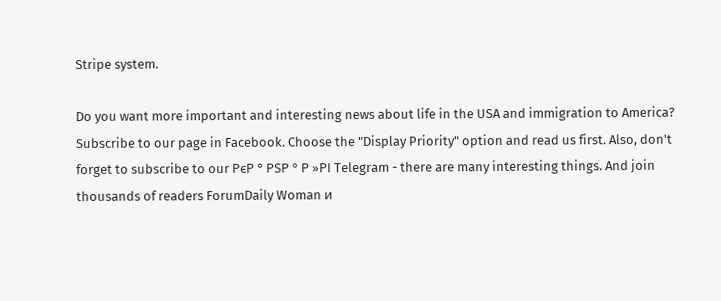Stripe system.

Do you want more important and interesting news about life in the USA and immigration to America? Subscribe to our page in Facebook. Choose the "Display Priority" option and read us first. Also, don't forget to subscribe to our РєР ° РЅР ° Р »РІ Telegram - there are many interesting things. And join thousands of readers ForumDaily Woman и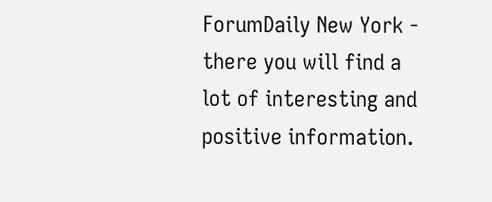ForumDaily New York - there you will find a lot of interesting and positive information.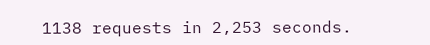1138 requests in 2,253 seconds.